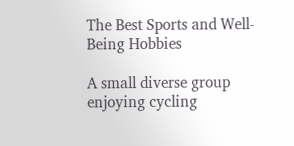The Best Sports and Well-Being Hobbies

A small diverse group enjoying cycling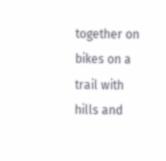together on bikes on a trail with hills and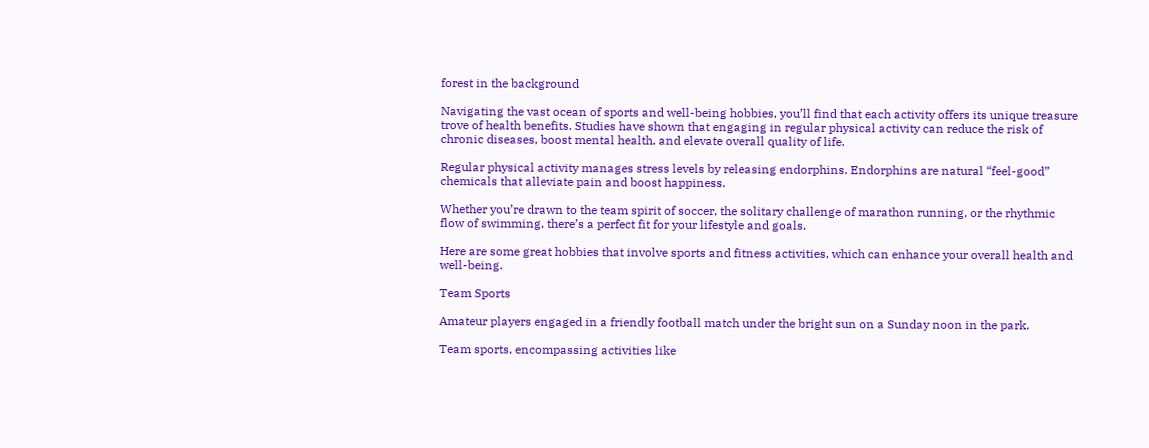forest in the background

Navigating the vast ocean of sports and well-being hobbies, you’ll find that each activity offers its unique treasure trove of health benefits. Studies have shown that engaging in regular physical activity can reduce the risk of chronic diseases, boost mental health, and elevate overall quality of life.

Regular physical activity manages stress levels by releasing endorphins. Endorphins are natural “feel-good” chemicals that alleviate pain and boost happiness.

Whether you’re drawn to the team spirit of soccer, the solitary challenge of marathon running, or the rhythmic flow of swimming, there’s a perfect fit for your lifestyle and goals.

Here are some great hobbies that involve sports and fitness activities, which can enhance your overall health and well-being.

Team Sports

Amateur players engaged in a friendly football match under the bright sun on a Sunday noon in the park.

Team sports, encompassing activities like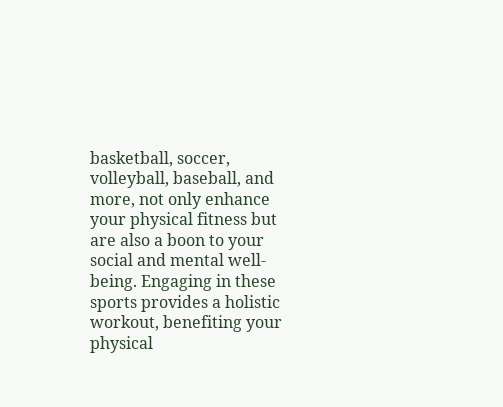basketball, soccer, volleyball, baseball, and more, not only enhance your physical fitness but are also a boon to your social and mental well-being. Engaging in these sports provides a holistic workout, benefiting your physical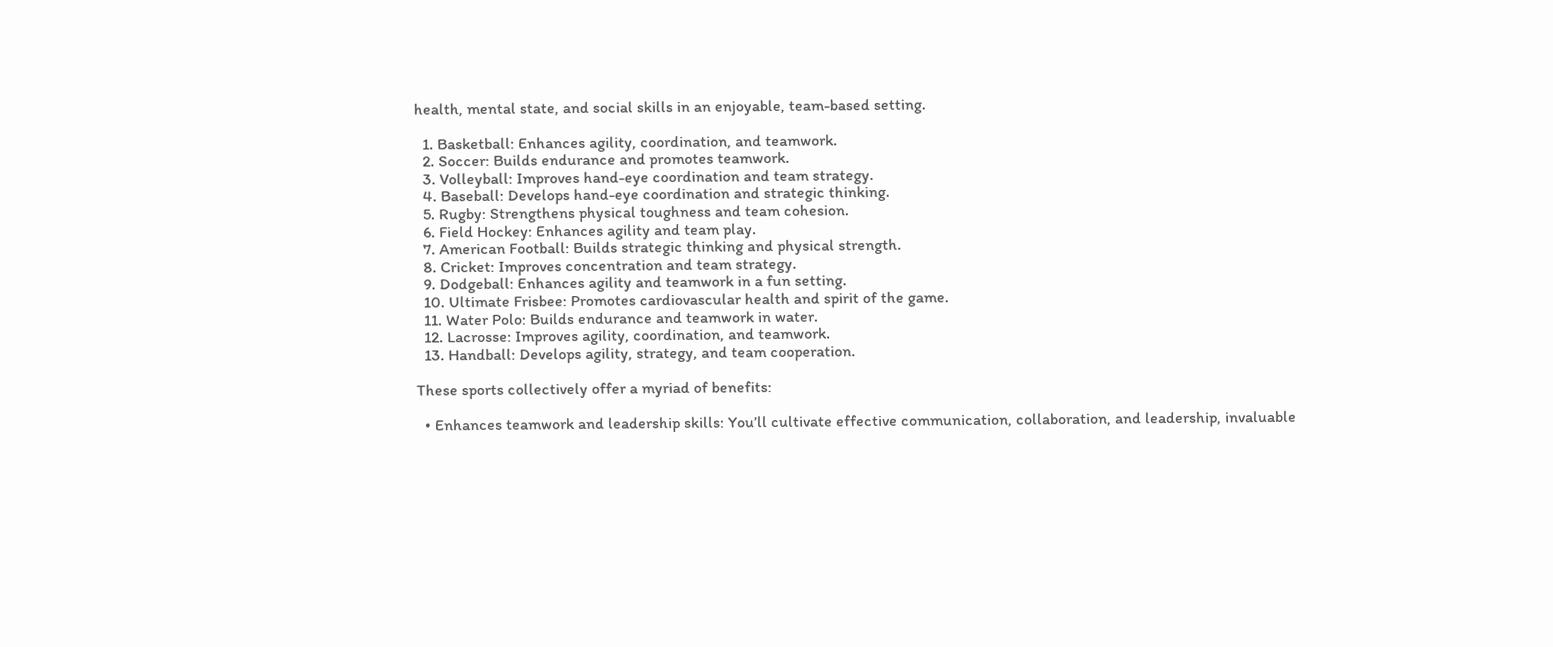health, mental state, and social skills in an enjoyable, team-based setting.

  1. Basketball: Enhances agility, coordination, and teamwork.
  2. Soccer: Builds endurance and promotes teamwork.
  3. Volleyball: Improves hand-eye coordination and team strategy.
  4. Baseball: Develops hand-eye coordination and strategic thinking.
  5. Rugby: Strengthens physical toughness and team cohesion.
  6. Field Hockey: Enhances agility and team play.
  7. American Football: Builds strategic thinking and physical strength.
  8. Cricket: Improves concentration and team strategy.
  9. Dodgeball: Enhances agility and teamwork in a fun setting.
  10. Ultimate Frisbee: Promotes cardiovascular health and spirit of the game.
  11. Water Polo: Builds endurance and teamwork in water.
  12. Lacrosse: Improves agility, coordination, and teamwork.
  13. Handball: Develops agility, strategy, and team cooperation.

These sports collectively offer a myriad of benefits:

  • Enhances teamwork and leadership skills: You’ll cultivate effective communication, collaboration, and leadership, invaluable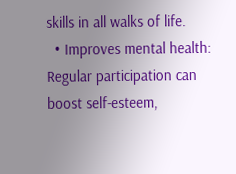skills in all walks of life.
  • Improves mental health: Regular participation can boost self-esteem,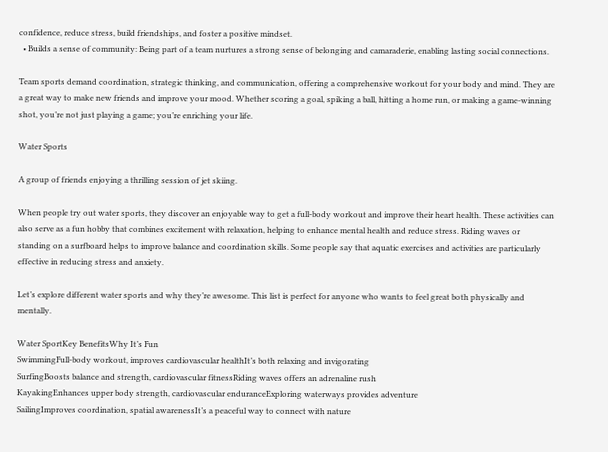confidence, reduce stress, build friendships, and foster a positive mindset.
  • Builds a sense of community: Being part of a team nurtures a strong sense of belonging and camaraderie, enabling lasting social connections.

Team sports demand coordination, strategic thinking, and communication, offering a comprehensive workout for your body and mind. They are a great way to make new friends and improve your mood. Whether scoring a goal, spiking a ball, hitting a home run, or making a game-winning shot, you’re not just playing a game; you’re enriching your life.

Water Sports

A group of friends enjoying a thrilling session of jet skiing.

When people try out water sports, they discover an enjoyable way to get a full-body workout and improve their heart health. These activities can also serve as a fun hobby that combines excitement with relaxation, helping to enhance mental health and reduce stress. Riding waves or standing on a surfboard helps to improve balance and coordination skills. Some people say that aquatic exercises and activities are particularly effective in reducing stress and anxiety.

Let’s explore different water sports and why they’re awesome. This list is perfect for anyone who wants to feel great both physically and mentally.

Water SportKey BenefitsWhy It’s Fun
SwimmingFull-body workout, improves cardiovascular healthIt’s both relaxing and invigorating
SurfingBoosts balance and strength, cardiovascular fitnessRiding waves offers an adrenaline rush
KayakingEnhances upper body strength, cardiovascular enduranceExploring waterways provides adventure
SailingImproves coordination, spatial awarenessIt’s a peaceful way to connect with nature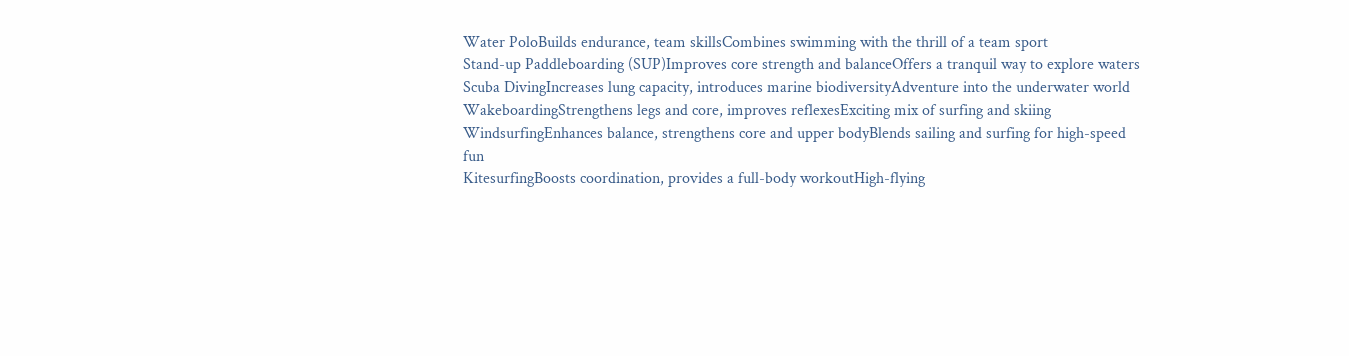Water PoloBuilds endurance, team skillsCombines swimming with the thrill of a team sport
Stand-up Paddleboarding (SUP)Improves core strength and balanceOffers a tranquil way to explore waters
Scuba DivingIncreases lung capacity, introduces marine biodiversityAdventure into the underwater world
WakeboardingStrengthens legs and core, improves reflexesExciting mix of surfing and skiing
WindsurfingEnhances balance, strengthens core and upper bodyBlends sailing and surfing for high-speed fun
KitesurfingBoosts coordination, provides a full-body workoutHigh-flying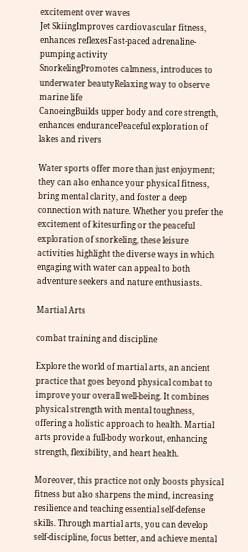excitement over waves
Jet SkiingImproves cardiovascular fitness, enhances reflexesFast-paced adrenaline-pumping activity
SnorkelingPromotes calmness, introduces to underwater beautyRelaxing way to observe marine life
CanoeingBuilds upper body and core strength, enhances endurancePeaceful exploration of lakes and rivers

Water sports offer more than just enjoyment; they can also enhance your physical fitness, bring mental clarity, and foster a deep connection with nature. Whether you prefer the excitement of kitesurfing or the peaceful exploration of snorkeling, these leisure activities highlight the diverse ways in which engaging with water can appeal to both adventure seekers and nature enthusiasts.

Martial Arts

combat training and discipline

Explore the world of martial arts, an ancient practice that goes beyond physical combat to improve your overall well-being. It combines physical strength with mental toughness, offering a holistic approach to health. Martial arts provide a full-body workout, enhancing strength, flexibility, and heart health.

Moreover, this practice not only boosts physical fitness but also sharpens the mind, increasing resilience and teaching essential self-defense skills. Through martial arts, you can develop self-discipline, focus better, and achieve mental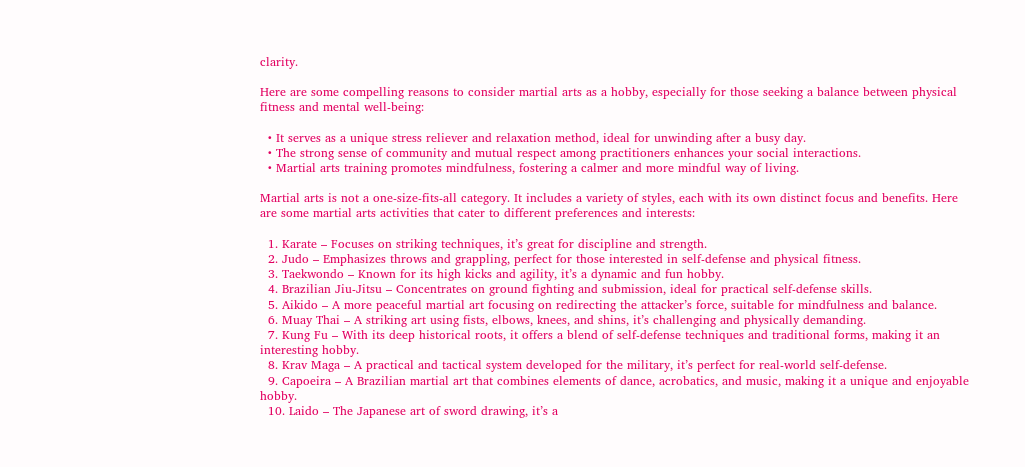clarity.

Here are some compelling reasons to consider martial arts as a hobby, especially for those seeking a balance between physical fitness and mental well-being:

  • It serves as a unique stress reliever and relaxation method, ideal for unwinding after a busy day.
  • The strong sense of community and mutual respect among practitioners enhances your social interactions.
  • Martial arts training promotes mindfulness, fostering a calmer and more mindful way of living.

Martial arts is not a one-size-fits-all category. It includes a variety of styles, each with its own distinct focus and benefits. Here are some martial arts activities that cater to different preferences and interests:

  1. Karate – Focuses on striking techniques, it’s great for discipline and strength.
  2. Judo – Emphasizes throws and grappling, perfect for those interested in self-defense and physical fitness.
  3. Taekwondo – Known for its high kicks and agility, it’s a dynamic and fun hobby.
  4. Brazilian Jiu-Jitsu – Concentrates on ground fighting and submission, ideal for practical self-defense skills.
  5. Aikido – A more peaceful martial art focusing on redirecting the attacker’s force, suitable for mindfulness and balance.
  6. Muay Thai – A striking art using fists, elbows, knees, and shins, it’s challenging and physically demanding.
  7. Kung Fu – With its deep historical roots, it offers a blend of self-defense techniques and traditional forms, making it an interesting hobby.
  8. Krav Maga – A practical and tactical system developed for the military, it’s perfect for real-world self-defense.
  9. Capoeira – A Brazilian martial art that combines elements of dance, acrobatics, and music, making it a unique and enjoyable hobby.
  10. Laido – The Japanese art of sword drawing, it’s a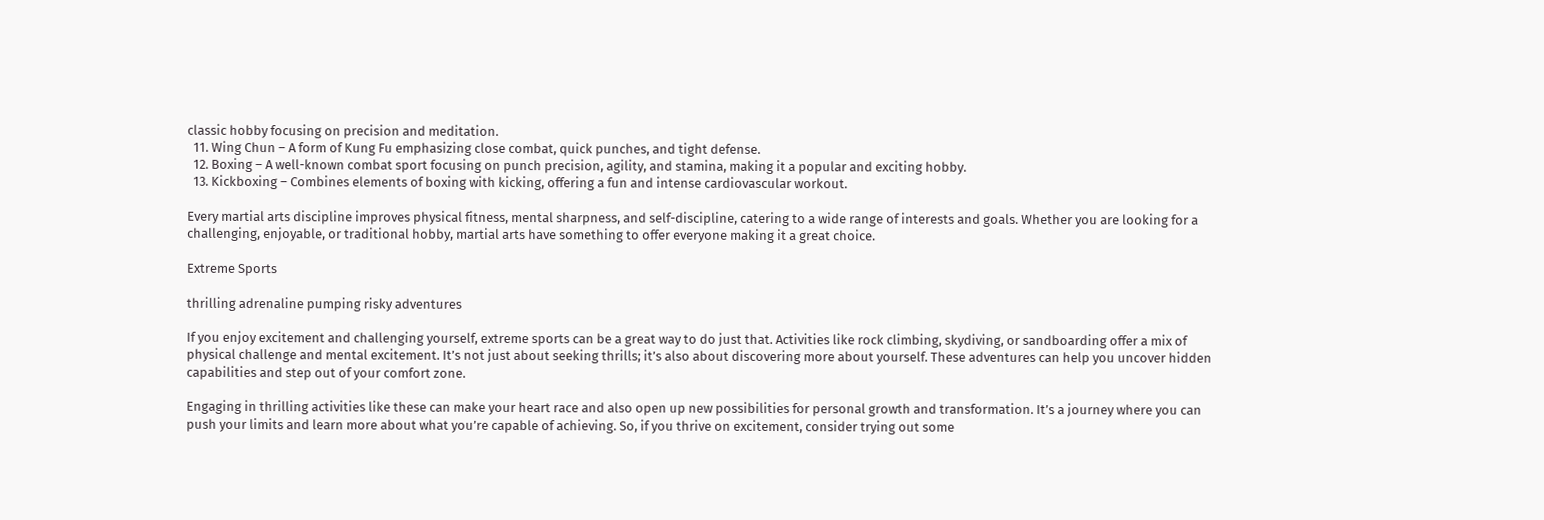classic hobby focusing on precision and meditation.
  11. Wing Chun – A form of Kung Fu emphasizing close combat, quick punches, and tight defense.
  12. Boxing – A well-known combat sport focusing on punch precision, agility, and stamina, making it a popular and exciting hobby.
  13. Kickboxing – Combines elements of boxing with kicking, offering a fun and intense cardiovascular workout.

Every martial arts discipline improves physical fitness, mental sharpness, and self-discipline, catering to a wide range of interests and goals. Whether you are looking for a challenging, enjoyable, or traditional hobby, martial arts have something to offer everyone making it a great choice.

Extreme Sports

thrilling adrenaline pumping risky adventures

If you enjoy excitement and challenging yourself, extreme sports can be a great way to do just that. Activities like rock climbing, skydiving, or sandboarding offer a mix of physical challenge and mental excitement. It’s not just about seeking thrills; it’s also about discovering more about yourself. These adventures can help you uncover hidden capabilities and step out of your comfort zone.

Engaging in thrilling activities like these can make your heart race and also open up new possibilities for personal growth and transformation. It’s a journey where you can push your limits and learn more about what you’re capable of achieving. So, if you thrive on excitement, consider trying out some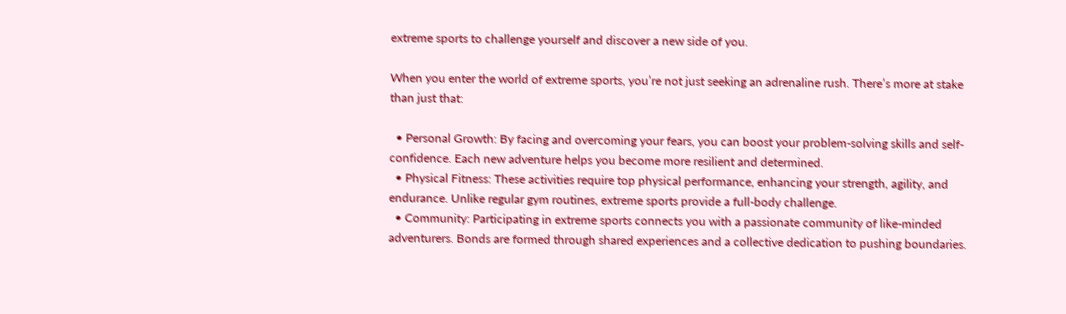extreme sports to challenge yourself and discover a new side of you.

When you enter the world of extreme sports, you’re not just seeking an adrenaline rush. There’s more at stake than just that:

  • Personal Growth: By facing and overcoming your fears, you can boost your problem-solving skills and self-confidence. Each new adventure helps you become more resilient and determined.
  • Physical Fitness: These activities require top physical performance, enhancing your strength, agility, and endurance. Unlike regular gym routines, extreme sports provide a full-body challenge.
  • Community: Participating in extreme sports connects you with a passionate community of like-minded adventurers. Bonds are formed through shared experiences and a collective dedication to pushing boundaries.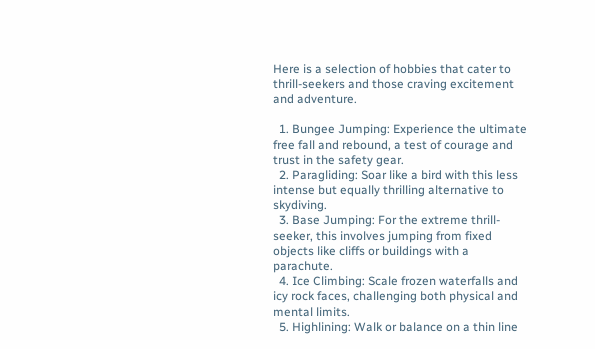Here is a selection of hobbies that cater to thrill-seekers and those craving excitement and adventure.

  1. Bungee Jumping: Experience the ultimate free fall and rebound, a test of courage and trust in the safety gear.
  2. Paragliding: Soar like a bird with this less intense but equally thrilling alternative to skydiving.
  3. Base Jumping: For the extreme thrill-seeker, this involves jumping from fixed objects like cliffs or buildings with a parachute.
  4. Ice Climbing: Scale frozen waterfalls and icy rock faces, challenging both physical and mental limits.
  5. Highlining: Walk or balance on a thin line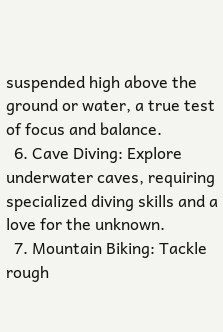suspended high above the ground or water, a true test of focus and balance.
  6. Cave Diving: Explore underwater caves, requiring specialized diving skills and a love for the unknown.
  7. Mountain Biking: Tackle rough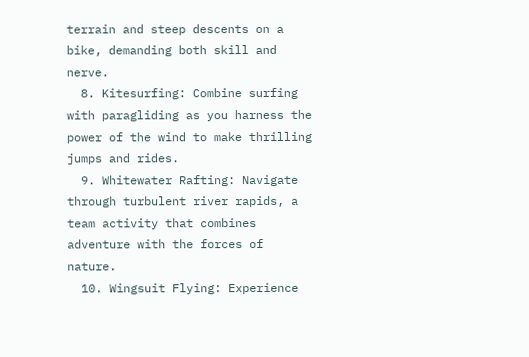terrain and steep descents on a bike, demanding both skill and nerve.
  8. Kitesurfing: Combine surfing with paragliding as you harness the power of the wind to make thrilling jumps and rides.
  9. Whitewater Rafting: Navigate through turbulent river rapids, a team activity that combines adventure with the forces of nature.
  10. Wingsuit Flying: Experience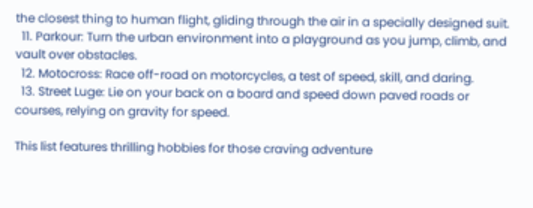the closest thing to human flight, gliding through the air in a specially designed suit.
  11. Parkour: Turn the urban environment into a playground as you jump, climb, and vault over obstacles.
  12. Motocross: Race off-road on motorcycles, a test of speed, skill, and daring.
  13. Street Luge: Lie on your back on a board and speed down paved roads or courses, relying on gravity for speed.

This list features thrilling hobbies for those craving adventure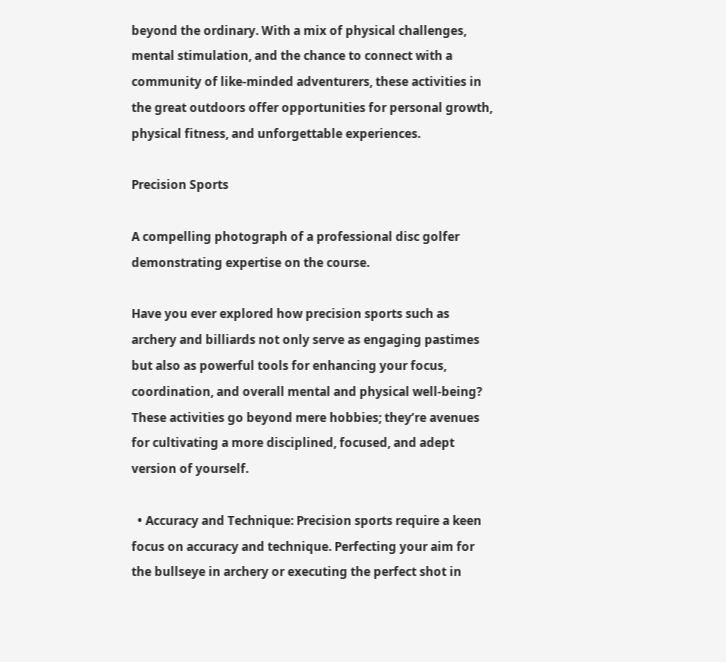beyond the ordinary. With a mix of physical challenges, mental stimulation, and the chance to connect with a community of like-minded adventurers, these activities in the great outdoors offer opportunities for personal growth, physical fitness, and unforgettable experiences.

Precision Sports

A compelling photograph of a professional disc golfer demonstrating expertise on the course.

Have you ever explored how precision sports such as archery and billiards not only serve as engaging pastimes but also as powerful tools for enhancing your focus, coordination, and overall mental and physical well-being? These activities go beyond mere hobbies; they’re avenues for cultivating a more disciplined, focused, and adept version of yourself.

  • Accuracy and Technique: Precision sports require a keen focus on accuracy and technique. Perfecting your aim for the bullseye in archery or executing the perfect shot in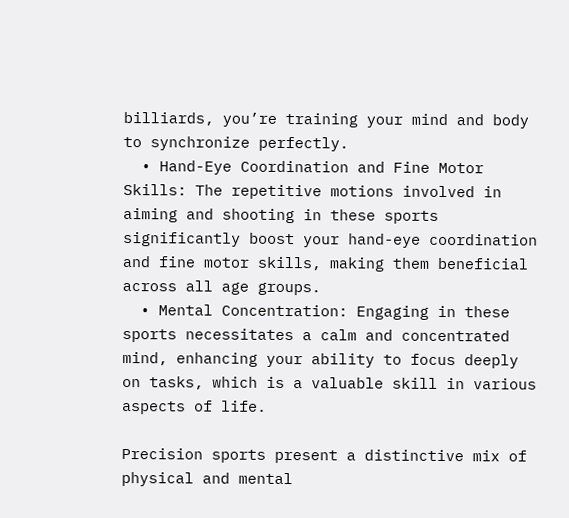billiards, you’re training your mind and body to synchronize perfectly.
  • Hand-Eye Coordination and Fine Motor Skills: The repetitive motions involved in aiming and shooting in these sports significantly boost your hand-eye coordination and fine motor skills, making them beneficial across all age groups.
  • Mental Concentration: Engaging in these sports necessitates a calm and concentrated mind, enhancing your ability to focus deeply on tasks, which is a valuable skill in various aspects of life.

Precision sports present a distinctive mix of physical and mental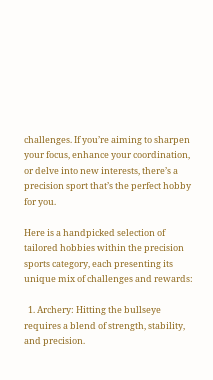challenges. If you’re aiming to sharpen your focus, enhance your coordination, or delve into new interests, there’s a precision sport that’s the perfect hobby for you.

Here is a handpicked selection of tailored hobbies within the precision sports category, each presenting its unique mix of challenges and rewards:

  1. Archery: Hitting the bullseye requires a blend of strength, stability, and precision.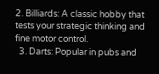2. Billiards: A classic hobby that tests your strategic thinking and fine motor control.
  3. Darts: Popular in pubs and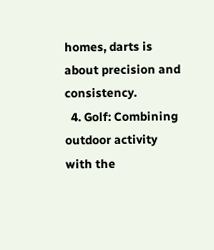homes, darts is about precision and consistency.
  4. Golf: Combining outdoor activity with the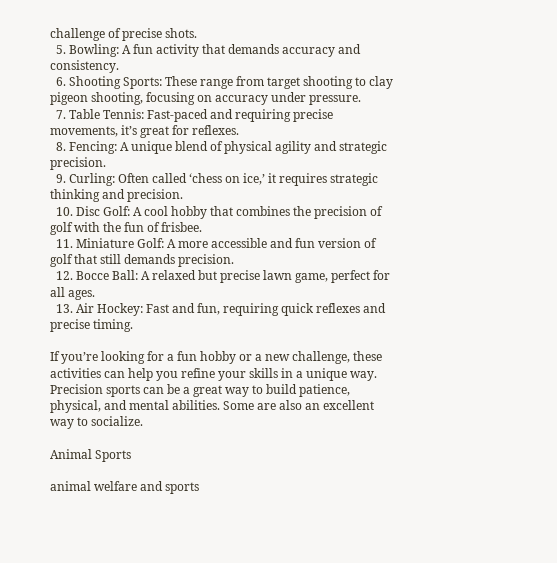challenge of precise shots.
  5. Bowling: A fun activity that demands accuracy and consistency.
  6. Shooting Sports: These range from target shooting to clay pigeon shooting, focusing on accuracy under pressure.
  7. Table Tennis: Fast-paced and requiring precise movements, it’s great for reflexes.
  8. Fencing: A unique blend of physical agility and strategic precision.
  9. Curling: Often called ‘chess on ice,’ it requires strategic thinking and precision.
  10. Disc Golf: A cool hobby that combines the precision of golf with the fun of frisbee.
  11. Miniature Golf: A more accessible and fun version of golf that still demands precision.
  12. Bocce Ball: A relaxed but precise lawn game, perfect for all ages.
  13. Air Hockey: Fast and fun, requiring quick reflexes and precise timing.

If you’re looking for a fun hobby or a new challenge, these activities can help you refine your skills in a unique way. Precision sports can be a great way to build patience, physical, and mental abilities. Some are also an excellent way to socialize.

Animal Sports

animal welfare and sports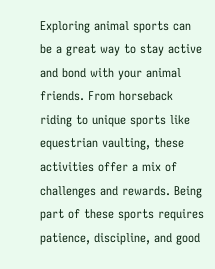Exploring animal sports can be a great way to stay active and bond with your animal friends. From horseback riding to unique sports like equestrian vaulting, these activities offer a mix of challenges and rewards. Being part of these sports requires patience, discipline, and good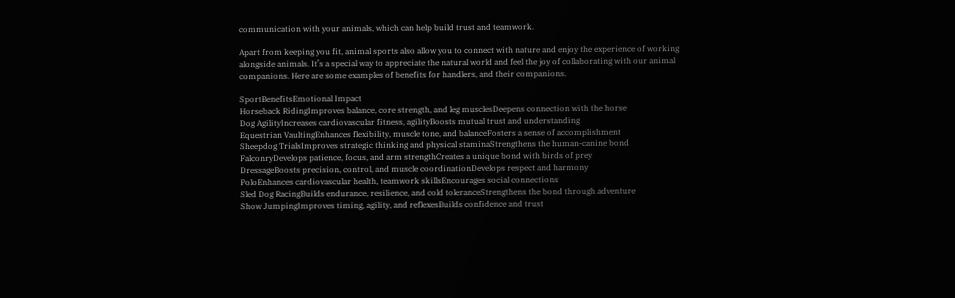communication with your animals, which can help build trust and teamwork.

Apart from keeping you fit, animal sports also allow you to connect with nature and enjoy the experience of working alongside animals. It’s a special way to appreciate the natural world and feel the joy of collaborating with our animal companions. Here are some examples of benefits for handlers, and their companions.

SportBenefitsEmotional Impact
Horseback RidingImproves balance, core strength, and leg musclesDeepens connection with the horse
Dog AgilityIncreases cardiovascular fitness, agilityBoosts mutual trust and understanding
Equestrian VaultingEnhances flexibility, muscle tone, and balanceFosters a sense of accomplishment
Sheepdog TrialsImproves strategic thinking and physical staminaStrengthens the human-canine bond
FalconryDevelops patience, focus, and arm strengthCreates a unique bond with birds of prey
DressageBoosts precision, control, and muscle coordinationDevelops respect and harmony
PoloEnhances cardiovascular health, teamwork skillsEncourages social connections
Sled Dog RacingBuilds endurance, resilience, and cold toleranceStrengthens the bond through adventure
Show JumpingImproves timing, agility, and reflexesBuilds confidence and trust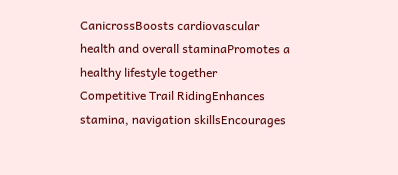CanicrossBoosts cardiovascular health and overall staminaPromotes a healthy lifestyle together
Competitive Trail RidingEnhances stamina, navigation skillsEncourages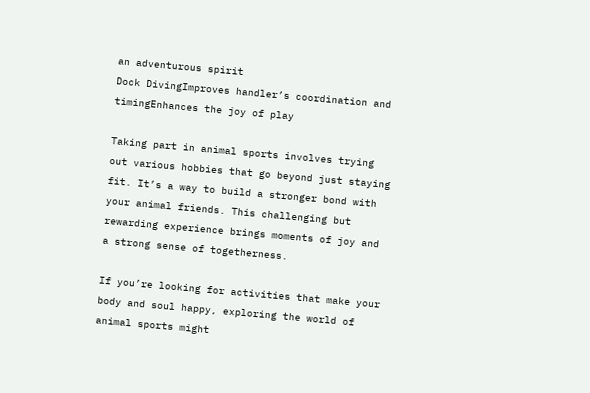an adventurous spirit
Dock DivingImproves handler’s coordination and timingEnhances the joy of play

Taking part in animal sports involves trying out various hobbies that go beyond just staying fit. It’s a way to build a stronger bond with your animal friends. This challenging but rewarding experience brings moments of joy and a strong sense of togetherness.

If you’re looking for activities that make your body and soul happy, exploring the world of animal sports might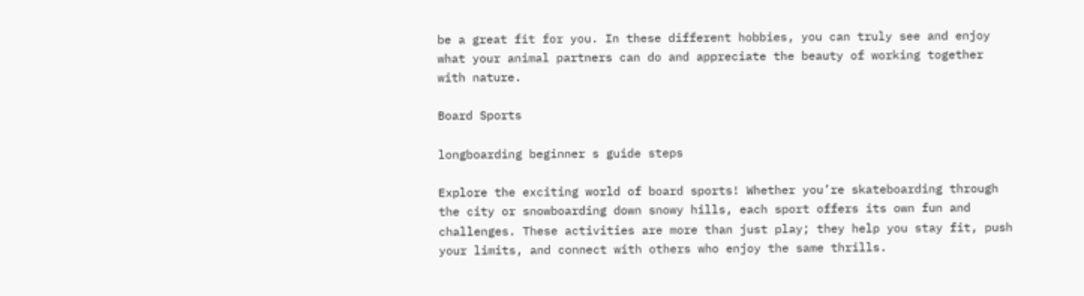be a great fit for you. In these different hobbies, you can truly see and enjoy what your animal partners can do and appreciate the beauty of working together with nature.

Board Sports

longboarding beginner s guide steps

Explore the exciting world of board sports! Whether you’re skateboarding through the city or snowboarding down snowy hills, each sport offers its own fun and challenges. These activities are more than just play; they help you stay fit, push your limits, and connect with others who enjoy the same thrills.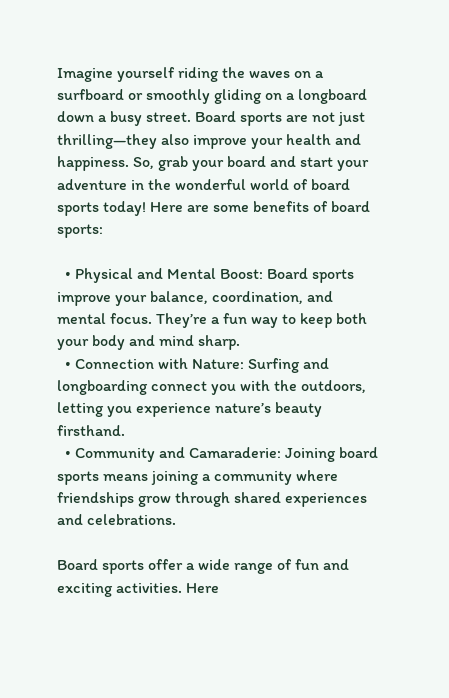Imagine yourself riding the waves on a surfboard or smoothly gliding on a longboard down a busy street. Board sports are not just thrilling—they also improve your health and happiness. So, grab your board and start your adventure in the wonderful world of board sports today! Here are some benefits of board sports:

  • Physical and Mental Boost: Board sports improve your balance, coordination, and mental focus. They’re a fun way to keep both your body and mind sharp.
  • Connection with Nature: Surfing and longboarding connect you with the outdoors, letting you experience nature’s beauty firsthand.
  • Community and Camaraderie: Joining board sports means joining a community where friendships grow through shared experiences and celebrations.

Board sports offer a wide range of fun and exciting activities. Here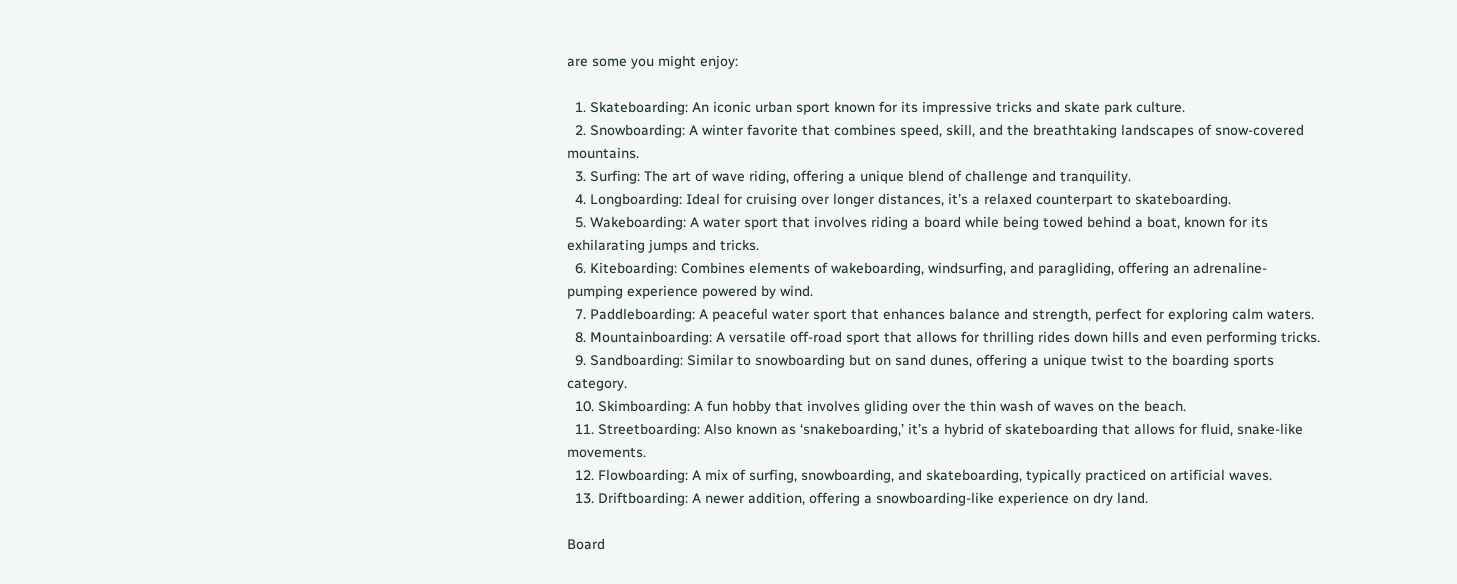are some you might enjoy:

  1. Skateboarding: An iconic urban sport known for its impressive tricks and skate park culture.
  2. Snowboarding: A winter favorite that combines speed, skill, and the breathtaking landscapes of snow-covered mountains.
  3. Surfing: The art of wave riding, offering a unique blend of challenge and tranquility.
  4. Longboarding: Ideal for cruising over longer distances, it’s a relaxed counterpart to skateboarding.
  5. Wakeboarding: A water sport that involves riding a board while being towed behind a boat, known for its exhilarating jumps and tricks.
  6. Kiteboarding: Combines elements of wakeboarding, windsurfing, and paragliding, offering an adrenaline-pumping experience powered by wind.
  7. Paddleboarding: A peaceful water sport that enhances balance and strength, perfect for exploring calm waters.
  8. Mountainboarding: A versatile off-road sport that allows for thrilling rides down hills and even performing tricks.
  9. Sandboarding: Similar to snowboarding but on sand dunes, offering a unique twist to the boarding sports category.
  10. Skimboarding: A fun hobby that involves gliding over the thin wash of waves on the beach.
  11. Streetboarding: Also known as ‘snakeboarding,’ it’s a hybrid of skateboarding that allows for fluid, snake-like movements.
  12. Flowboarding: A mix of surfing, snowboarding, and skateboarding, typically practiced on artificial waves.
  13. Driftboarding: A newer addition, offering a snowboarding-like experience on dry land.

Board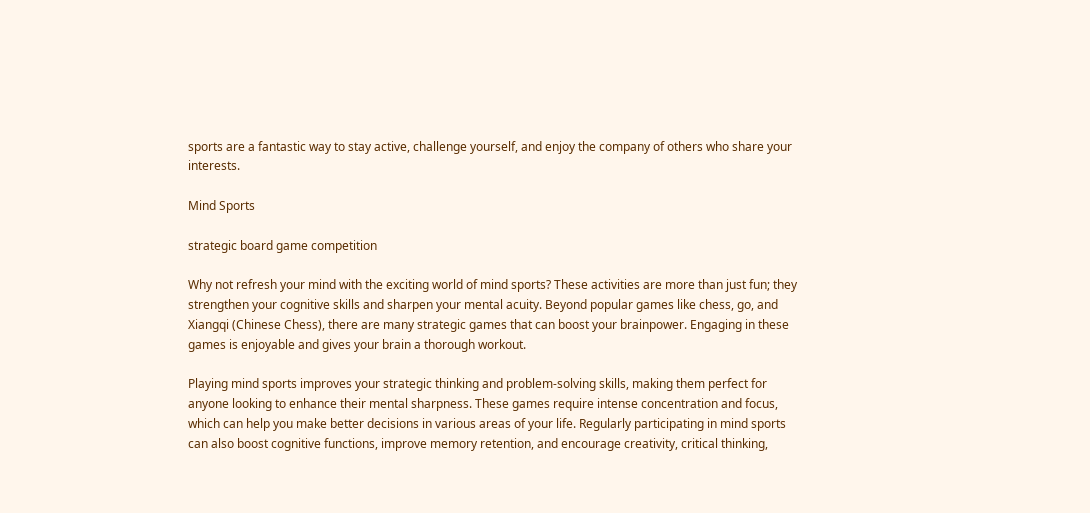sports are a fantastic way to stay active, challenge yourself, and enjoy the company of others who share your interests.

Mind Sports

strategic board game competition

Why not refresh your mind with the exciting world of mind sports? These activities are more than just fun; they strengthen your cognitive skills and sharpen your mental acuity. Beyond popular games like chess, go, and Xiangqi (Chinese Chess), there are many strategic games that can boost your brainpower. Engaging in these games is enjoyable and gives your brain a thorough workout.

Playing mind sports improves your strategic thinking and problem-solving skills, making them perfect for anyone looking to enhance their mental sharpness. These games require intense concentration and focus, which can help you make better decisions in various areas of your life. Regularly participating in mind sports can also boost cognitive functions, improve memory retention, and encourage creativity, critical thinking,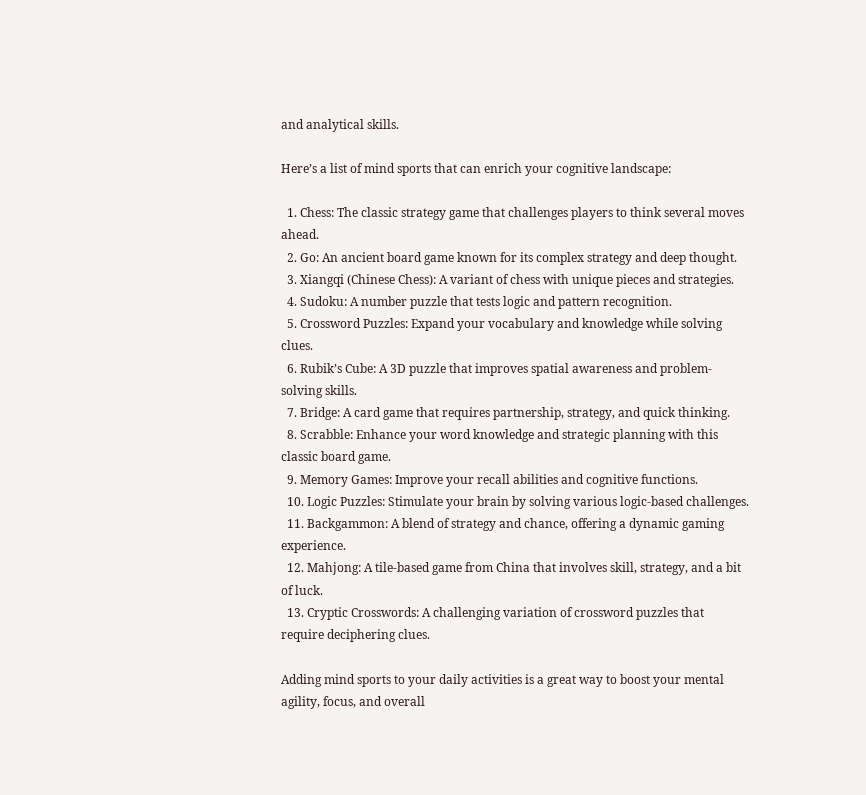and analytical skills.

Here’s a list of mind sports that can enrich your cognitive landscape:

  1. Chess: The classic strategy game that challenges players to think several moves ahead.
  2. Go: An ancient board game known for its complex strategy and deep thought.
  3. Xiangqi (Chinese Chess): A variant of chess with unique pieces and strategies.
  4. Sudoku: A number puzzle that tests logic and pattern recognition.
  5. Crossword Puzzles: Expand your vocabulary and knowledge while solving clues.
  6. Rubik’s Cube: A 3D puzzle that improves spatial awareness and problem-solving skills.
  7. Bridge: A card game that requires partnership, strategy, and quick thinking.
  8. Scrabble: Enhance your word knowledge and strategic planning with this classic board game.
  9. Memory Games: Improve your recall abilities and cognitive functions.
  10. Logic Puzzles: Stimulate your brain by solving various logic-based challenges.
  11. Backgammon: A blend of strategy and chance, offering a dynamic gaming experience.
  12. Mahjong: A tile-based game from China that involves skill, strategy, and a bit of luck.
  13. Cryptic Crosswords: A challenging variation of crossword puzzles that require deciphering clues.

Adding mind sports to your daily activities is a great way to boost your mental agility, focus, and overall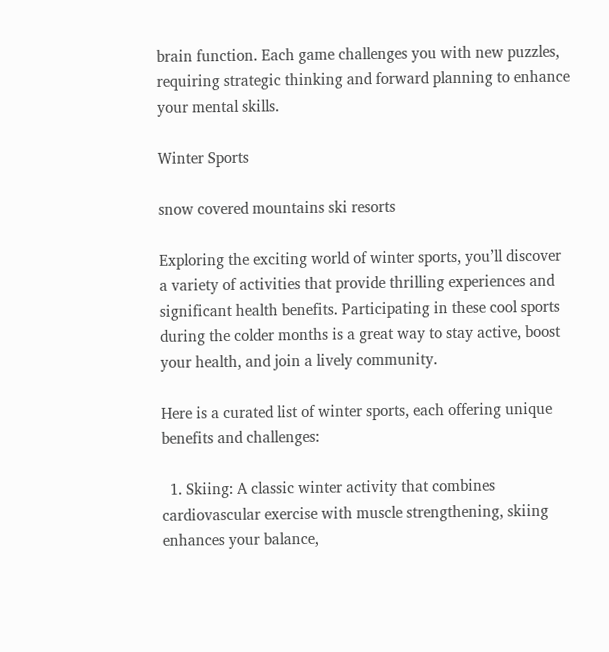brain function. Each game challenges you with new puzzles, requiring strategic thinking and forward planning to enhance your mental skills.

Winter Sports

snow covered mountains ski resorts

Exploring the exciting world of winter sports, you’ll discover a variety of activities that provide thrilling experiences and significant health benefits. Participating in these cool sports during the colder months is a great way to stay active, boost your health, and join a lively community.

Here is a curated list of winter sports, each offering unique benefits and challenges:

  1. Skiing: A classic winter activity that combines cardiovascular exercise with muscle strengthening, skiing enhances your balance,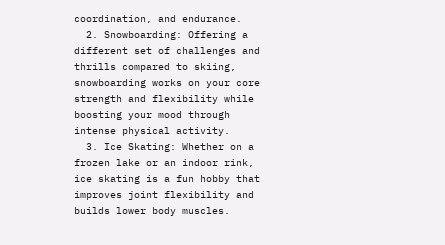coordination, and endurance.
  2. Snowboarding: Offering a different set of challenges and thrills compared to skiing, snowboarding works on your core strength and flexibility while boosting your mood through intense physical activity.
  3. Ice Skating: Whether on a frozen lake or an indoor rink, ice skating is a fun hobby that improves joint flexibility and builds lower body muscles.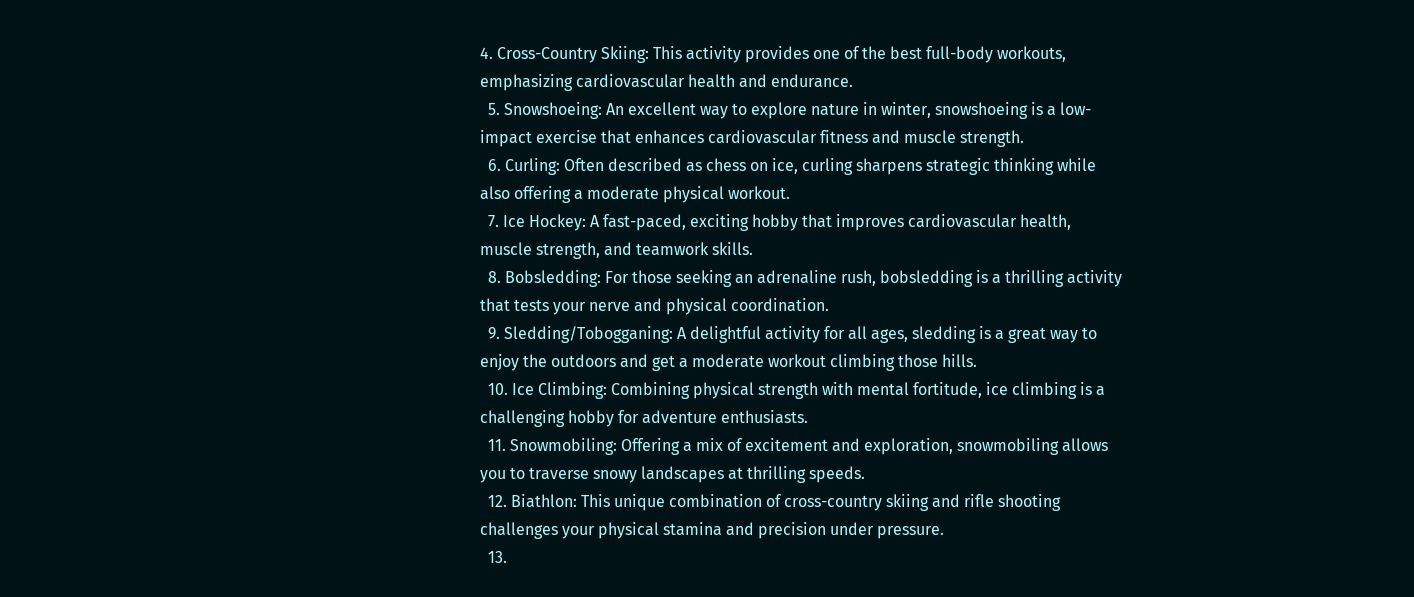4. Cross-Country Skiing: This activity provides one of the best full-body workouts, emphasizing cardiovascular health and endurance.
  5. Snowshoeing: An excellent way to explore nature in winter, snowshoeing is a low-impact exercise that enhances cardiovascular fitness and muscle strength.
  6. Curling: Often described as chess on ice, curling sharpens strategic thinking while also offering a moderate physical workout.
  7. Ice Hockey: A fast-paced, exciting hobby that improves cardiovascular health, muscle strength, and teamwork skills.
  8. Bobsledding: For those seeking an adrenaline rush, bobsledding is a thrilling activity that tests your nerve and physical coordination.
  9. Sledding/Tobogganing: A delightful activity for all ages, sledding is a great way to enjoy the outdoors and get a moderate workout climbing those hills.
  10. Ice Climbing: Combining physical strength with mental fortitude, ice climbing is a challenging hobby for adventure enthusiasts.
  11. Snowmobiling: Offering a mix of excitement and exploration, snowmobiling allows you to traverse snowy landscapes at thrilling speeds.
  12. Biathlon: This unique combination of cross-country skiing and rifle shooting challenges your physical stamina and precision under pressure.
  13.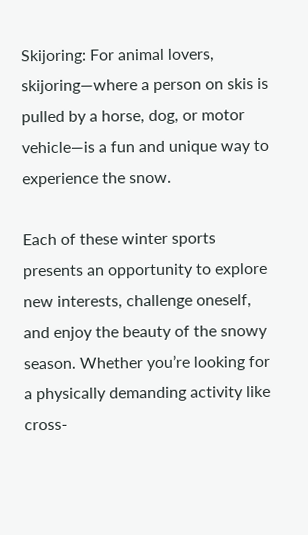Skijoring: For animal lovers, skijoring—where a person on skis is pulled by a horse, dog, or motor vehicle—is a fun and unique way to experience the snow.

Each of these winter sports presents an opportunity to explore new interests, challenge oneself, and enjoy the beauty of the snowy season. Whether you’re looking for a physically demanding activity like cross-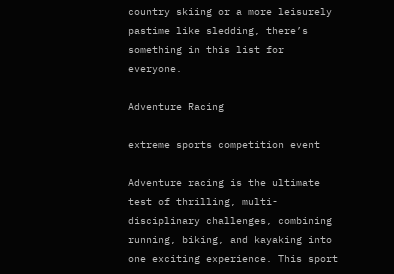country skiing or a more leisurely pastime like sledding, there’s something in this list for everyone.

Adventure Racing

extreme sports competition event

Adventure racing is the ultimate test of thrilling, multi-disciplinary challenges, combining running, biking, and kayaking into one exciting experience. This sport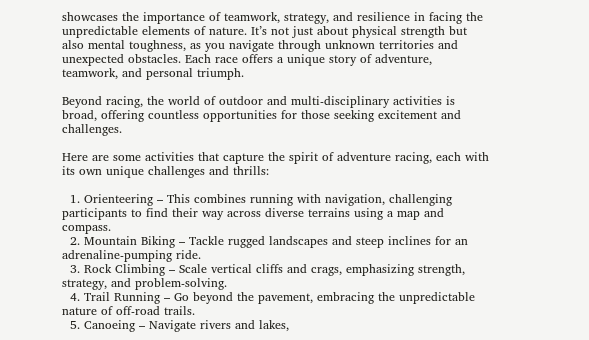showcases the importance of teamwork, strategy, and resilience in facing the unpredictable elements of nature. It’s not just about physical strength but also mental toughness, as you navigate through unknown territories and unexpected obstacles. Each race offers a unique story of adventure, teamwork, and personal triumph.

Beyond racing, the world of outdoor and multi-disciplinary activities is broad, offering countless opportunities for those seeking excitement and challenges.

Here are some activities that capture the spirit of adventure racing, each with its own unique challenges and thrills:

  1. Orienteering – This combines running with navigation, challenging participants to find their way across diverse terrains using a map and compass.
  2. Mountain Biking – Tackle rugged landscapes and steep inclines for an adrenaline-pumping ride.
  3. Rock Climbing – Scale vertical cliffs and crags, emphasizing strength, strategy, and problem-solving.
  4. Trail Running – Go beyond the pavement, embracing the unpredictable nature of off-road trails.
  5. Canoeing – Navigate rivers and lakes,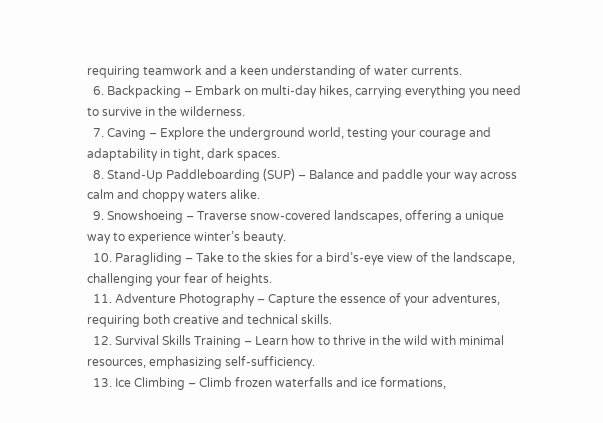requiring teamwork and a keen understanding of water currents.
  6. Backpacking – Embark on multi-day hikes, carrying everything you need to survive in the wilderness.
  7. Caving – Explore the underground world, testing your courage and adaptability in tight, dark spaces.
  8. Stand-Up Paddleboarding (SUP) – Balance and paddle your way across calm and choppy waters alike.
  9. Snowshoeing – Traverse snow-covered landscapes, offering a unique way to experience winter’s beauty.
  10. Paragliding – Take to the skies for a bird’s-eye view of the landscape, challenging your fear of heights.
  11. Adventure Photography – Capture the essence of your adventures, requiring both creative and technical skills.
  12. Survival Skills Training – Learn how to thrive in the wild with minimal resources, emphasizing self-sufficiency.
  13. Ice Climbing – Climb frozen waterfalls and ice formations,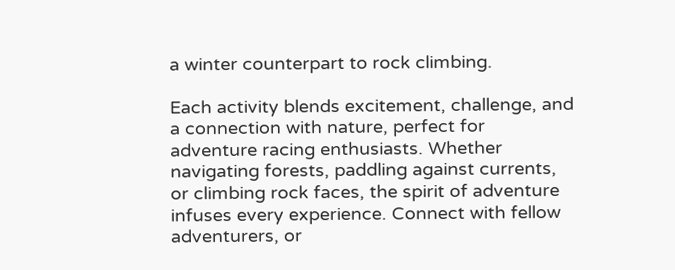a winter counterpart to rock climbing.

Each activity blends excitement, challenge, and a connection with nature, perfect for adventure racing enthusiasts. Whether navigating forests, paddling against currents, or climbing rock faces, the spirit of adventure infuses every experience. Connect with fellow adventurers, or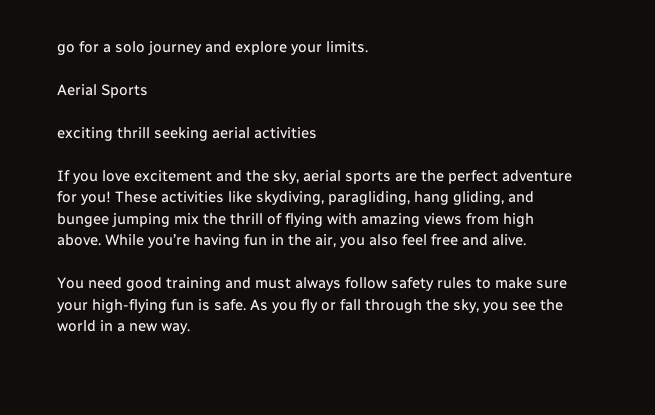go for a solo journey and explore your limits.

Aerial Sports

exciting thrill seeking aerial activities

If you love excitement and the sky, aerial sports are the perfect adventure for you! These activities like skydiving, paragliding, hang gliding, and bungee jumping mix the thrill of flying with amazing views from high above. While you’re having fun in the air, you also feel free and alive.

You need good training and must always follow safety rules to make sure your high-flying fun is safe. As you fly or fall through the sky, you see the world in a new way.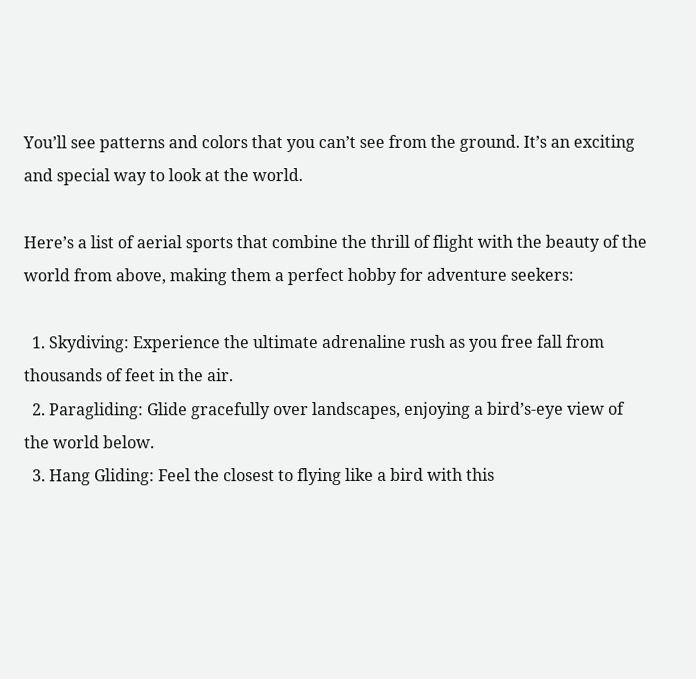You’ll see patterns and colors that you can’t see from the ground. It’s an exciting and special way to look at the world.

Here’s a list of aerial sports that combine the thrill of flight with the beauty of the world from above, making them a perfect hobby for adventure seekers:

  1. Skydiving: Experience the ultimate adrenaline rush as you free fall from thousands of feet in the air.
  2. Paragliding: Glide gracefully over landscapes, enjoying a bird’s-eye view of the world below.
  3. Hang Gliding: Feel the closest to flying like a bird with this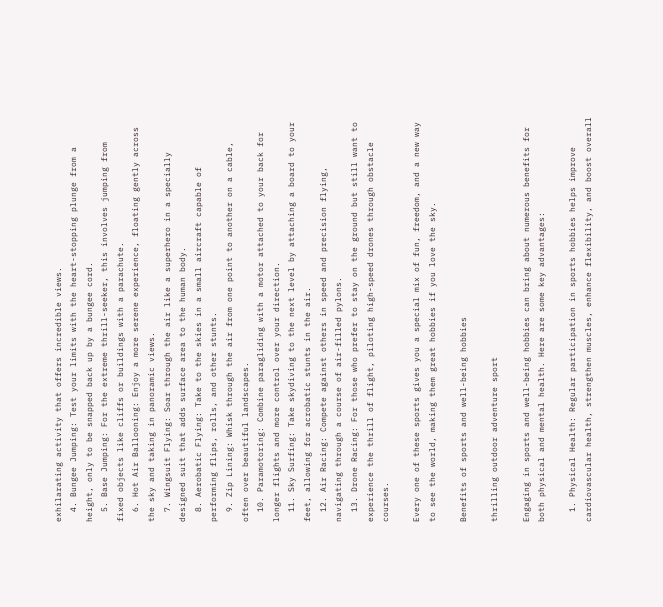exhilarating activity that offers incredible views.
  4. Bungee Jumping: Test your limits with the heart-stopping plunge from a height, only to be snapped back up by a bungee cord.
  5. Base Jumping: For the extreme thrill-seeker, this involves jumping from fixed objects like cliffs or buildings with a parachute.
  6. Hot Air Ballooning: Enjoy a more serene experience, floating gently across the sky and taking in panoramic views.
  7. Wingsuit Flying: Soar through the air like a superhero in a specially designed suit that adds surface area to the human body.
  8. Aerobatic Flying: Take to the skies in a small aircraft capable of performing flips, rolls, and other stunts.
  9. Zip Lining: Whisk through the air from one point to another on a cable, often over beautiful landscapes.
  10. Paramotoring: Combine paragliding with a motor attached to your back for longer flights and more control over your direction.
  11. Sky Surfing: Take skydiving to the next level by attaching a board to your feet, allowing for acrobatic stunts in the air.
  12. Air Racing: Compete against others in speed and precision flying, navigating through a course of air-filled pylons.
  13. Drone Racing: For those who prefer to stay on the ground but still want to experience the thrill of flight, piloting high-speed drones through obstacle courses.

Every one of these sports gives you a special mix of fun, freedom, and a new way to see the world, making them great hobbies if you love the sky.

Benefits of sports and well-being hobbies

thrilling outdoor adventure sport

Engaging in sports and well-being hobbies can bring about numerous benefits for both physical and mental health. Here are some key advantages:

  1. Physical Health: Regular participation in sports hobbies helps improve cardiovascular health, strengthen muscles, enhance flexibility, and boost overall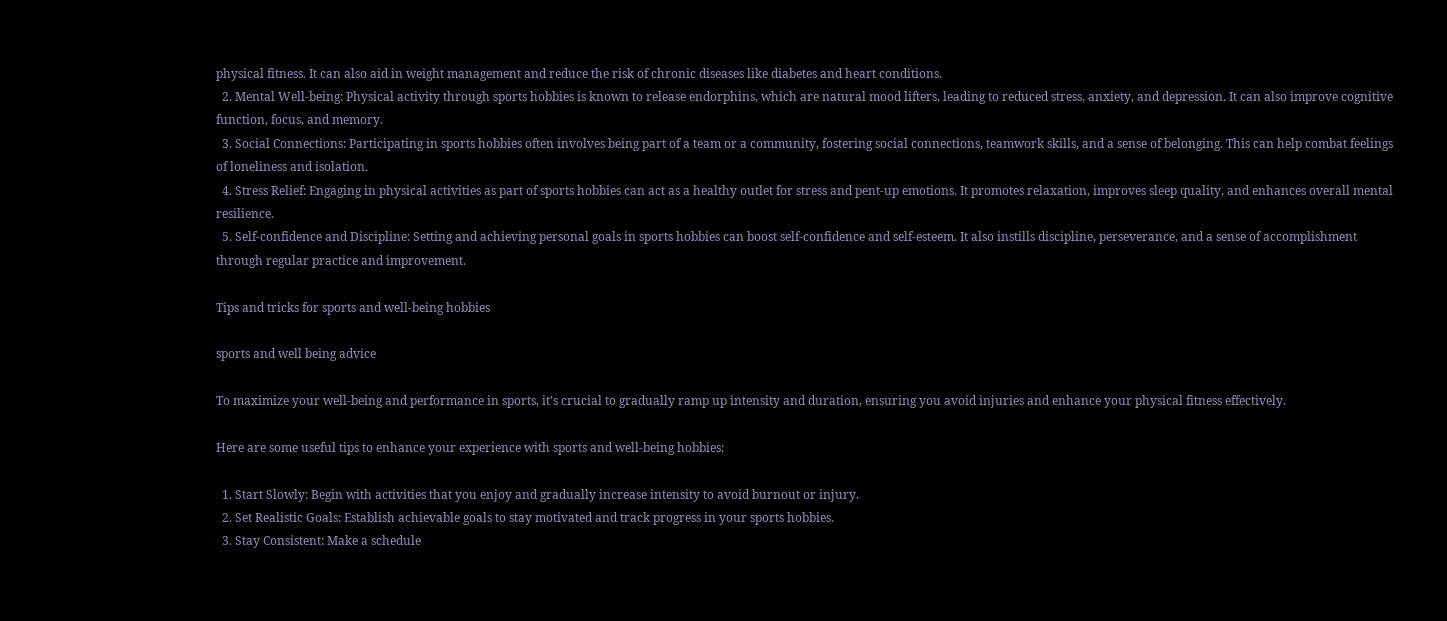physical fitness. It can also aid in weight management and reduce the risk of chronic diseases like diabetes and heart conditions.
  2. Mental Well-being: Physical activity through sports hobbies is known to release endorphins, which are natural mood lifters, leading to reduced stress, anxiety, and depression. It can also improve cognitive function, focus, and memory.
  3. Social Connections: Participating in sports hobbies often involves being part of a team or a community, fostering social connections, teamwork skills, and a sense of belonging. This can help combat feelings of loneliness and isolation.
  4. Stress Relief: Engaging in physical activities as part of sports hobbies can act as a healthy outlet for stress and pent-up emotions. It promotes relaxation, improves sleep quality, and enhances overall mental resilience.
  5. Self-confidence and Discipline: Setting and achieving personal goals in sports hobbies can boost self-confidence and self-esteem. It also instills discipline, perseverance, and a sense of accomplishment through regular practice and improvement.

Tips and tricks for sports and well-being hobbies

sports and well being advice

To maximize your well-being and performance in sports, it’s crucial to gradually ramp up intensity and duration, ensuring you avoid injuries and enhance your physical fitness effectively.

Here are some useful tips to enhance your experience with sports and well-being hobbies:

  1. Start Slowly: Begin with activities that you enjoy and gradually increase intensity to avoid burnout or injury.
  2. Set Realistic Goals: Establish achievable goals to stay motivated and track progress in your sports hobbies.
  3. Stay Consistent: Make a schedule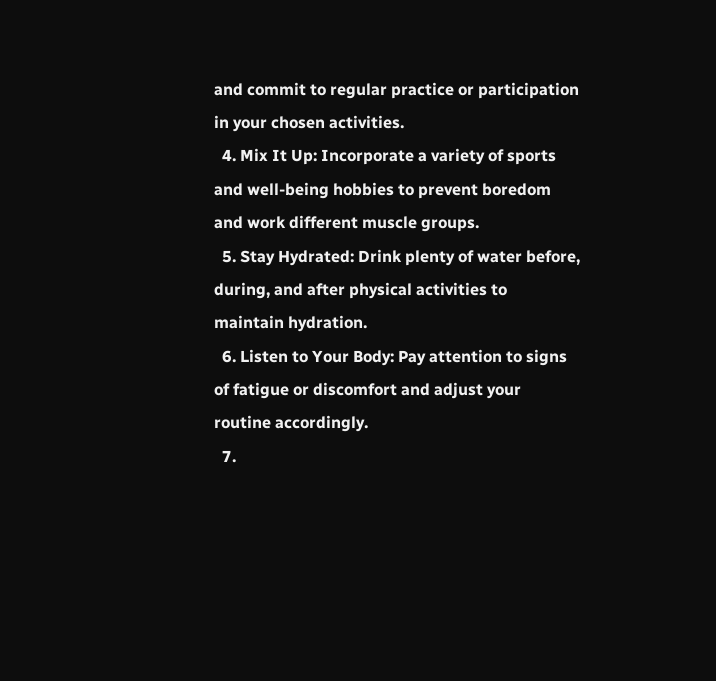and commit to regular practice or participation in your chosen activities.
  4. Mix It Up: Incorporate a variety of sports and well-being hobbies to prevent boredom and work different muscle groups.
  5. Stay Hydrated: Drink plenty of water before, during, and after physical activities to maintain hydration.
  6. Listen to Your Body: Pay attention to signs of fatigue or discomfort and adjust your routine accordingly.
  7.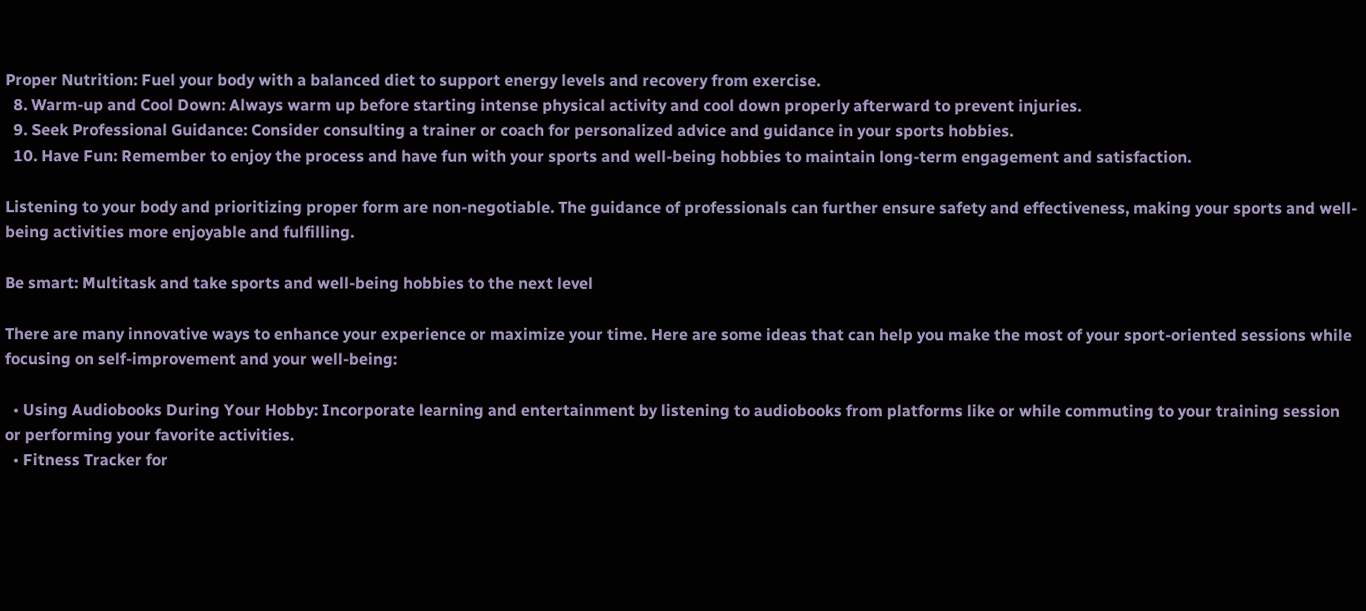Proper Nutrition: Fuel your body with a balanced diet to support energy levels and recovery from exercise.
  8. Warm-up and Cool Down: Always warm up before starting intense physical activity and cool down properly afterward to prevent injuries.
  9. Seek Professional Guidance: Consider consulting a trainer or coach for personalized advice and guidance in your sports hobbies.
  10. Have Fun: Remember to enjoy the process and have fun with your sports and well-being hobbies to maintain long-term engagement and satisfaction.

Listening to your body and prioritizing proper form are non-negotiable. The guidance of professionals can further ensure safety and effectiveness, making your sports and well-being activities more enjoyable and fulfilling.

Be smart: Multitask and take sports and well-being hobbies to the next level

There are many innovative ways to enhance your experience or maximize your time. Here are some ideas that can help you make the most of your sport-oriented sessions while focusing on self-improvement and your well-being:

  • Using Audiobooks During Your Hobby: Incorporate learning and entertainment by listening to audiobooks from platforms like or while commuting to your training session or performing your favorite activities.
  • Fitness Tracker for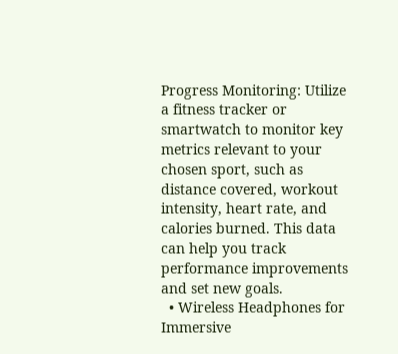Progress Monitoring: Utilize a fitness tracker or smartwatch to monitor key metrics relevant to your chosen sport, such as distance covered, workout intensity, heart rate, and calories burned. This data can help you track performance improvements and set new goals.
  • Wireless Headphones for Immersive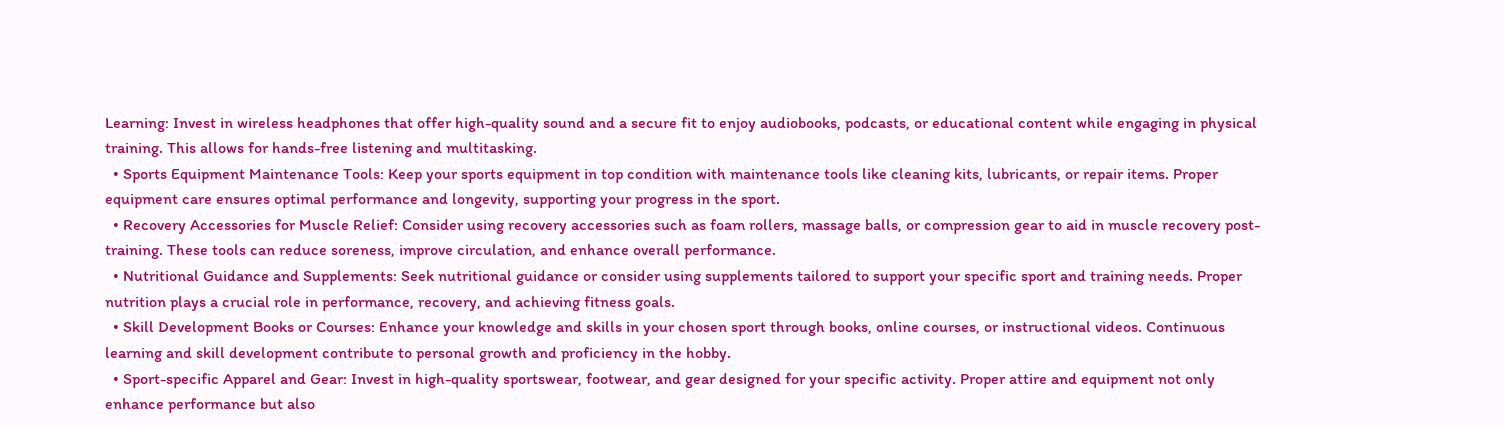Learning: Invest in wireless headphones that offer high-quality sound and a secure fit to enjoy audiobooks, podcasts, or educational content while engaging in physical training. This allows for hands-free listening and multitasking.
  • Sports Equipment Maintenance Tools: Keep your sports equipment in top condition with maintenance tools like cleaning kits, lubricants, or repair items. Proper equipment care ensures optimal performance and longevity, supporting your progress in the sport.
  • Recovery Accessories for Muscle Relief: Consider using recovery accessories such as foam rollers, massage balls, or compression gear to aid in muscle recovery post-training. These tools can reduce soreness, improve circulation, and enhance overall performance.
  • Nutritional Guidance and Supplements: Seek nutritional guidance or consider using supplements tailored to support your specific sport and training needs. Proper nutrition plays a crucial role in performance, recovery, and achieving fitness goals.
  • Skill Development Books or Courses: Enhance your knowledge and skills in your chosen sport through books, online courses, or instructional videos. Continuous learning and skill development contribute to personal growth and proficiency in the hobby.
  • Sport-specific Apparel and Gear: Invest in high-quality sportswear, footwear, and gear designed for your specific activity. Proper attire and equipment not only enhance performance but also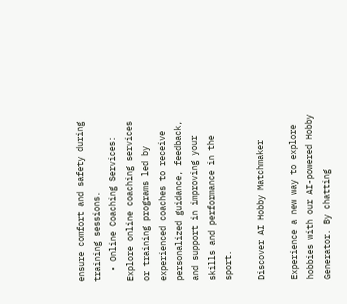ensure comfort and safety during training sessions.
  • Online Coaching Services: Explore online coaching services or training programs led by experienced coaches to receive personalized guidance, feedback, and support in improving your skills and performance in the sport.

Discover AI Hobby Matchmaker

Experience a new way to explore hobbies with our AI-powered Hobby Generator. By chatting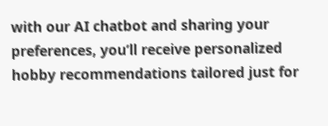with our AI chatbot and sharing your preferences, you’ll receive personalized hobby recommendations tailored just for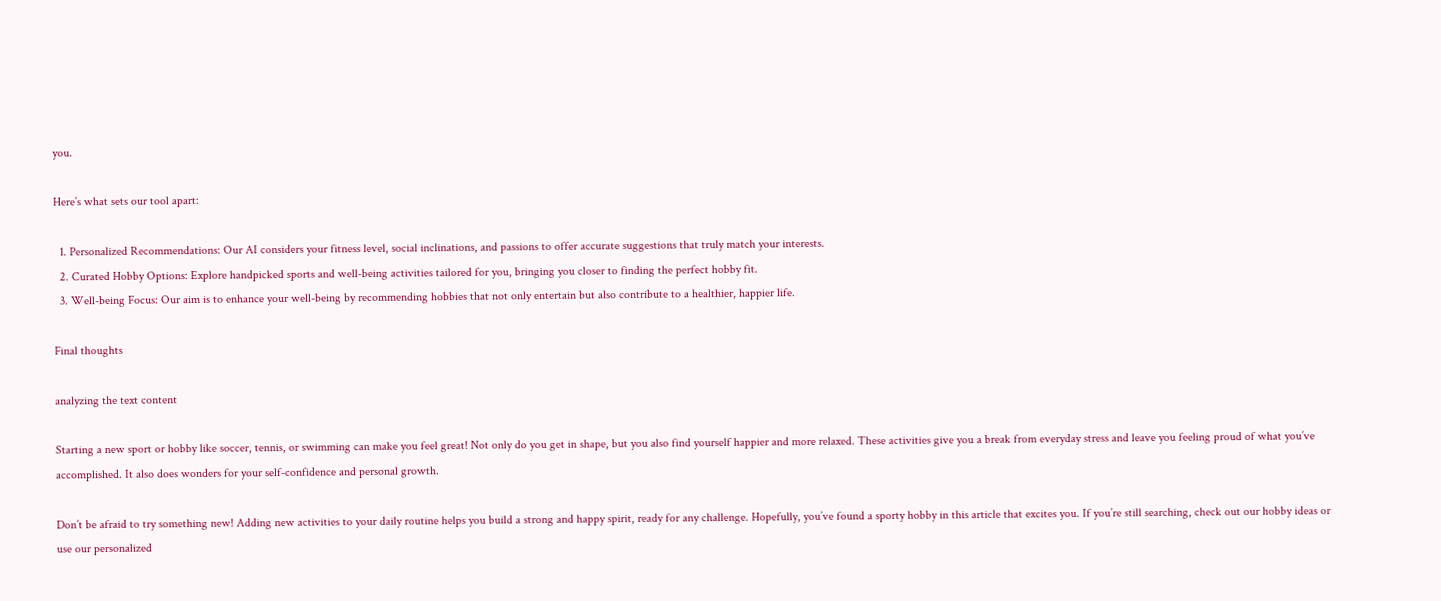you.

Here’s what sets our tool apart:

  1. Personalized Recommendations: Our AI considers your fitness level, social inclinations, and passions to offer accurate suggestions that truly match your interests.
  2. Curated Hobby Options: Explore handpicked sports and well-being activities tailored for you, bringing you closer to finding the perfect hobby fit.
  3. Well-being Focus: Our aim is to enhance your well-being by recommending hobbies that not only entertain but also contribute to a healthier, happier life.

Final thoughts

analyzing the text content

Starting a new sport or hobby like soccer, tennis, or swimming can make you feel great! Not only do you get in shape, but you also find yourself happier and more relaxed. These activities give you a break from everyday stress and leave you feeling proud of what you’ve accomplished. It also does wonders for your self-confidence and personal growth.

Don’t be afraid to try something new! Adding new activities to your daily routine helps you build a strong and happy spirit, ready for any challenge. Hopefully, you’ve found a sporty hobby in this article that excites you. If you’re still searching, check out our hobby ideas or use our personalized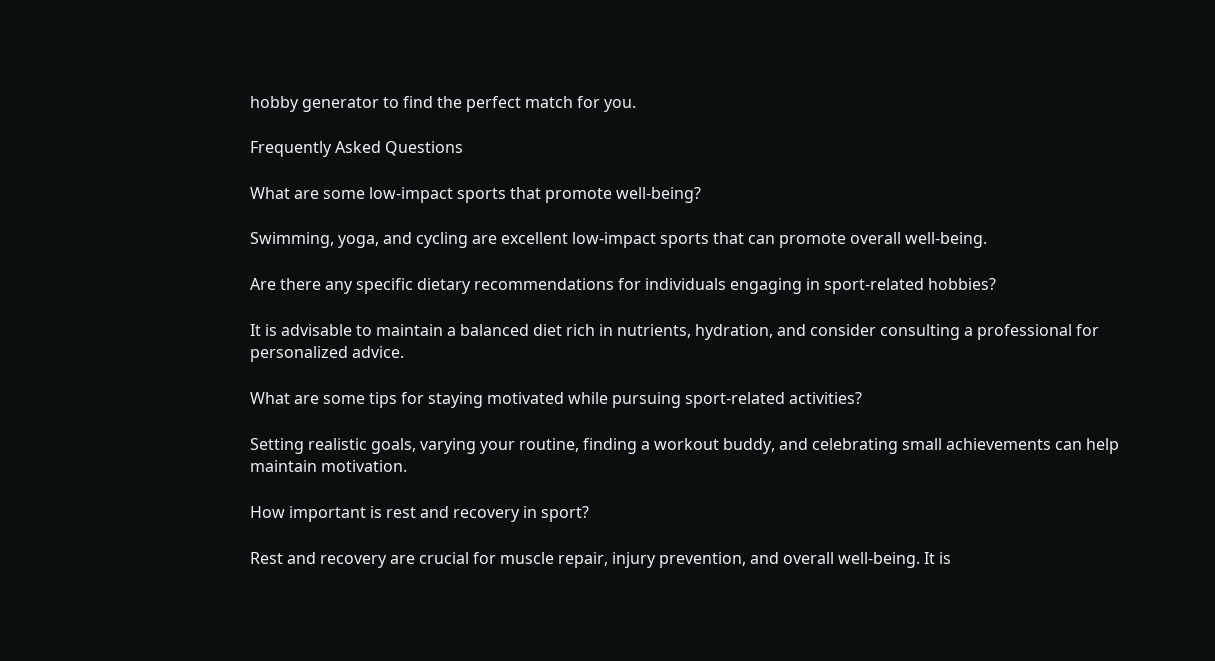hobby generator to find the perfect match for you.

Frequently Asked Questions

What are some low-impact sports that promote well-being?

Swimming, yoga, and cycling are excellent low-impact sports that can promote overall well-being.

Are there any specific dietary recommendations for individuals engaging in sport-related hobbies?

It is advisable to maintain a balanced diet rich in nutrients, hydration, and consider consulting a professional for personalized advice.

What are some tips for staying motivated while pursuing sport-related activities?

Setting realistic goals, varying your routine, finding a workout buddy, and celebrating small achievements can help maintain motivation.

How important is rest and recovery in sport?

Rest and recovery are crucial for muscle repair, injury prevention, and overall well-being. It is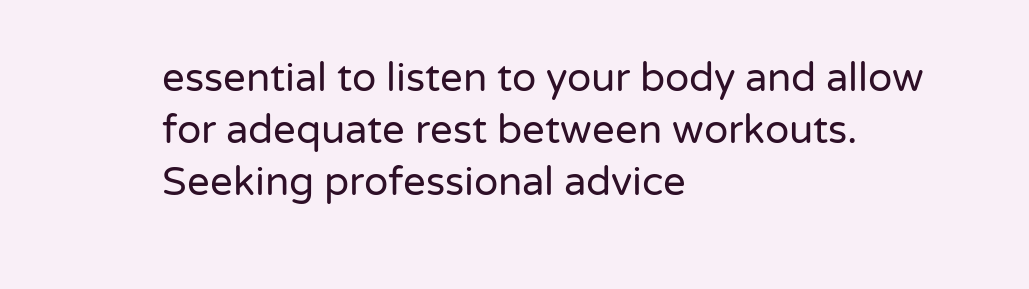essential to listen to your body and allow for adequate rest between workouts. Seeking professional advice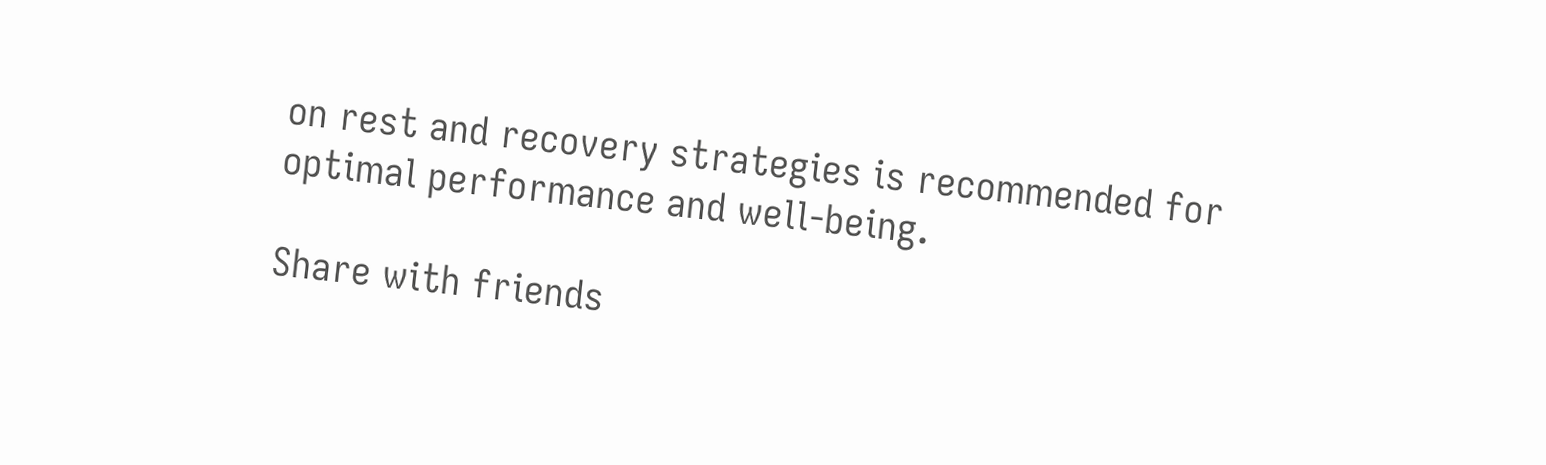on rest and recovery strategies is recommended for optimal performance and well-being.

Share with friends